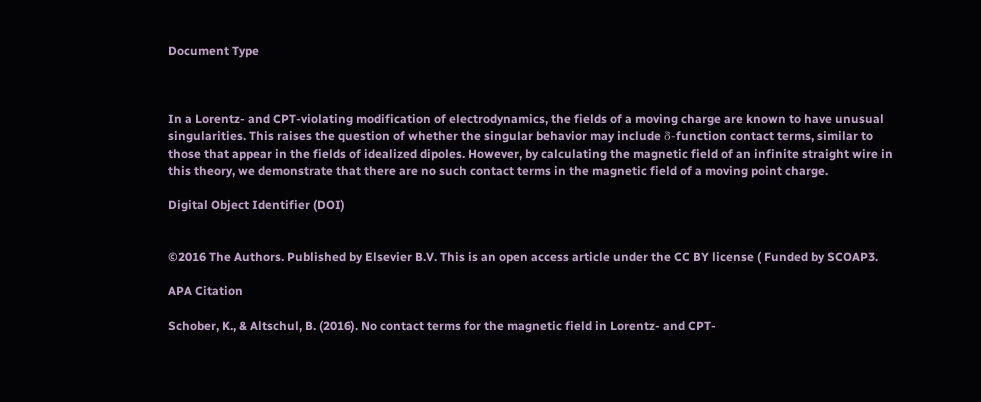Document Type



In a Lorentz- and CPT-violating modification of electrodynamics, the fields of a moving charge are known to have unusual singularities. This raises the question of whether the singular behavior may include δ-function contact terms, similar to those that appear in the fields of idealized dipoles. However, by calculating the magnetic field of an infinite straight wire in this theory, we demonstrate that there are no such contact terms in the magnetic field of a moving point charge.

Digital Object Identifier (DOI)


©2016 The Authors. Published by Elsevier B.V. This is an open access article under the CC BY license ( Funded by SCOAP3.

APA Citation

Schober, K., & Altschul, B. (2016). No contact terms for the magnetic field in Lorentz- and CPT-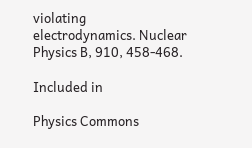violating electrodynamics. Nuclear Physics B, 910, 458-468.

Included in

Physics Commons